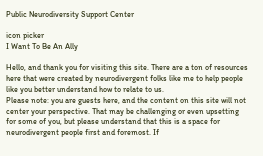Public Neurodiversity Support Center

icon picker
I Want To Be An Ally

Hello, and thank you for visiting this site. There are a ton of resources here that were created by neurodivergent folks like me to help people like you better understand how to relate to us.
Please note: you are guests here, and the content on this site will not center your perspective. That may be challenging or even upsetting for some of you, but please understand that this is a space for neurodivergent people first and foremost. If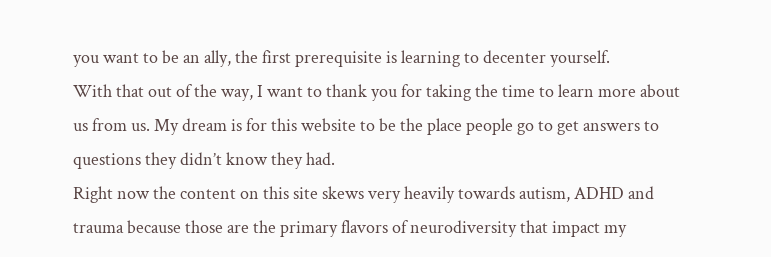you want to be an ally, the first prerequisite is learning to decenter yourself.
With that out of the way, I want to thank you for taking the time to learn more about us from us. My dream is for this website to be the place people go to get answers to questions they didn’t know they had.
Right now the content on this site skews very heavily towards autism, ADHD and trauma because those are the primary flavors of neurodiversity that impact my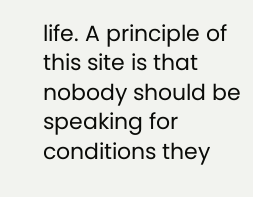life. A principle of this site is that nobody should be speaking for conditions they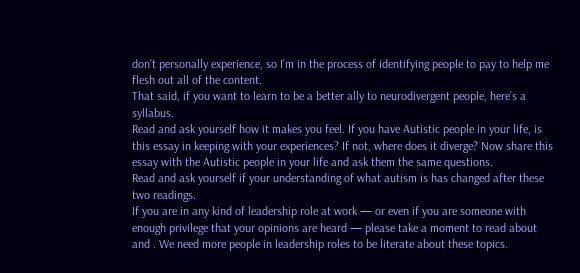don’t personally experience, so I’m in the process of identifying people to pay to help me flesh out all of the content.
That said, if you want to learn to be a better ally to neurodivergent people, here’s a syllabus.
Read and ask yourself how it makes you feel. If you have Autistic people in your life, is this essay in keeping with your experiences? If not, where does it diverge? Now share this essay with the Autistic people in your life and ask them the same questions.
Read and ask yourself if your understanding of what autism is has changed after these two readings.
If you are in any kind of leadership role at work — or even if you are someone with enough privilege that your opinions are heard — please take a moment to read about and . We need more people in leadership roles to be literate about these topics.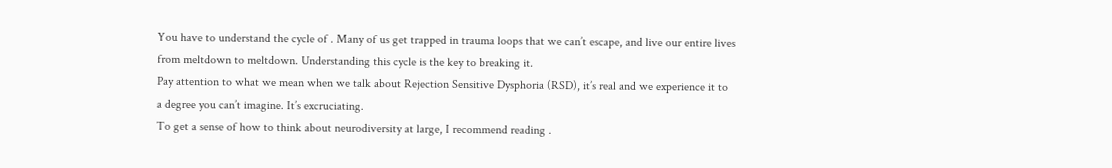You have to understand the cycle of . Many of us get trapped in trauma loops that we can’t escape, and live our entire lives from meltdown to meltdown. Understanding this cycle is the key to breaking it.
Pay attention to what we mean when we talk about Rejection Sensitive Dysphoria (RSD), it’s real and we experience it to a degree you can’t imagine. It’s excruciating.
To get a sense of how to think about neurodiversity at large, I recommend reading .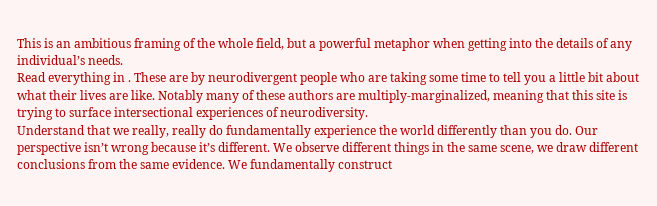This is an ambitious framing of the whole field, but a powerful metaphor when getting into the details of any individual’s needs.
Read everything in . These are by neurodivergent people who are taking some time to tell you a little bit about what their lives are like. Notably many of these authors are multiply-marginalized, meaning that this site is trying to surface intersectional experiences of neurodiversity.
Understand that we really, really do fundamentally experience the world differently than you do. Our perspective isn’t wrong because it’s different. We observe different things in the same scene, we draw different conclusions from the same evidence. We fundamentally construct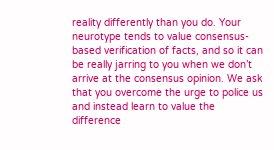reality differently than you do. Your neurotype tends to value consensus-based verification of facts, and so it can be really jarring to you when we don’t arrive at the consensus opinion. We ask that you overcome the urge to police us and instead learn to value the difference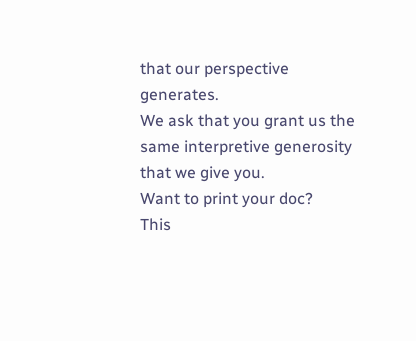that our perspective generates.
We ask that you grant us the same interpretive generosity that we give you.
Want to print your doc?
This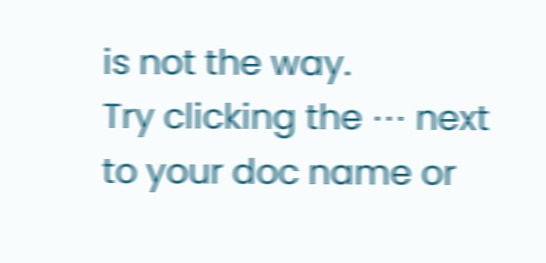is not the way.
Try clicking the ⋯ next to your doc name or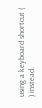using a keyboard shortcut (
) instead.